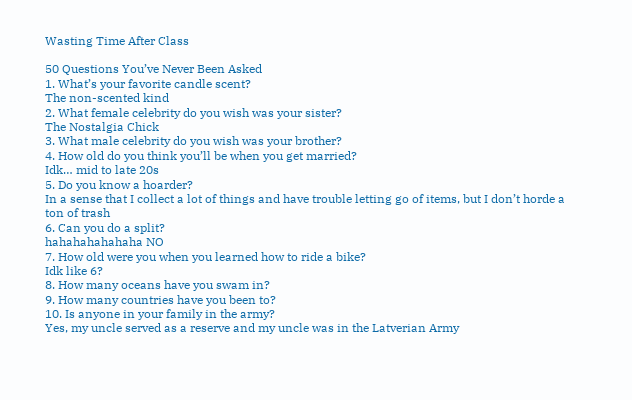Wasting Time After Class

50 Questions You’ve Never Been Asked
1. What’s your favorite candle scent?
The non-scented kind
2. What female celebrity do you wish was your sister?
The Nostalgia Chick
3. What male celebrity do you wish was your brother?
4. How old do you think you’ll be when you get married?
Idk… mid to late 20s
5. Do you know a hoarder?
In a sense that I collect a lot of things and have trouble letting go of items, but I don’t horde a ton of trash
6. Can you do a split?
hahahahahahaha NO
7. How old were you when you learned how to ride a bike?
Idk like 6?
8. How many oceans have you swam in?
9. How many countries have you been to?
10. Is anyone in your family in the army?
Yes, my uncle served as a reserve and my uncle was in the Latverian Army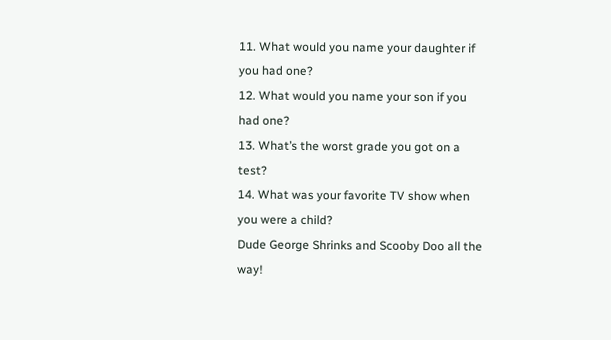11. What would you name your daughter if you had one?
12. What would you name your son if you had one?
13. What’s the worst grade you got on a test?
14. What was your favorite TV show when you were a child?
Dude George Shrinks and Scooby Doo all the way!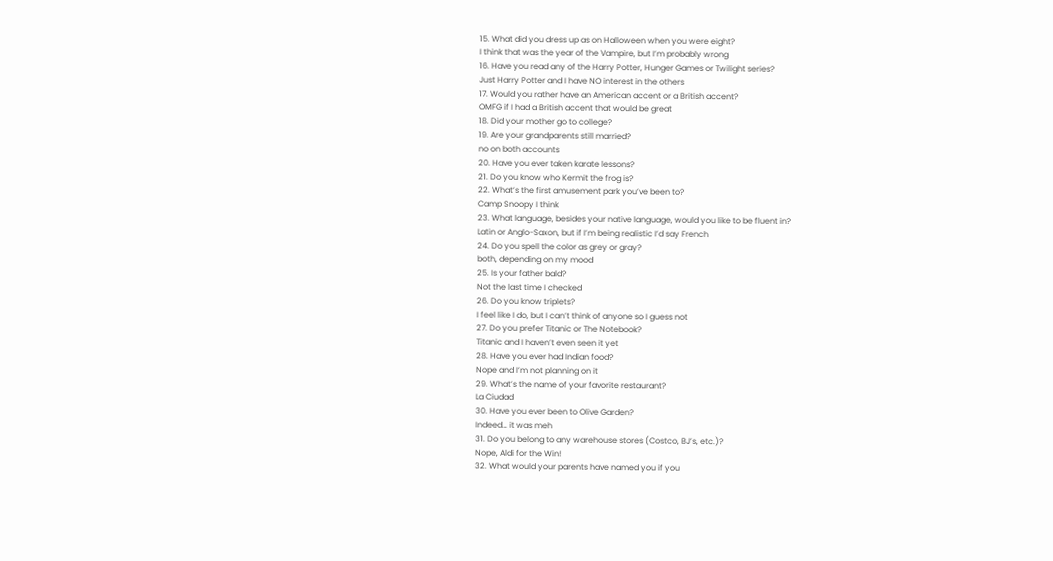15. What did you dress up as on Halloween when you were eight?
I think that was the year of the Vampire, but I’m probably wrong
16. Have you read any of the Harry Potter, Hunger Games or Twilight series?
Just Harry Potter and I have NO interest in the others
17. Would you rather have an American accent or a British accent?
OMFG if I had a British accent that would be great
18. Did your mother go to college?
19. Are your grandparents still married?
no on both accounts
20. Have you ever taken karate lessons?
21. Do you know who Kermit the frog is?
22. What’s the first amusement park you’ve been to?
Camp Snoopy I think
23. What language, besides your native language, would you like to be fluent in?
Latin or Anglo-Saxon, but if I’m being realistic I’d say French
24. Do you spell the color as grey or gray?
both, depending on my mood
25. Is your father bald?
Not the last time I checked
26. Do you know triplets?
I feel like I do, but I can’t think of anyone so I guess not
27. Do you prefer Titanic or The Notebook?
Titanic and I haven’t even seen it yet
28. Have you ever had Indian food?
Nope and I’m not planning on it
29. What’s the name of your favorite restaurant?
La Ciudad
30. Have you ever been to Olive Garden?
Indeed… it was meh
31. Do you belong to any warehouse stores (Costco, BJ’s, etc.)?
Nope, Aldi for the Win!
32. What would your parents have named you if you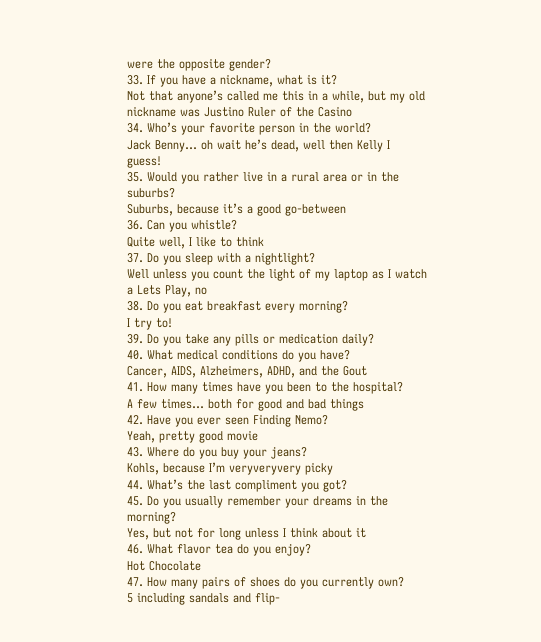were the opposite gender?
33. If you have a nickname, what is it?
Not that anyone’s called me this in a while, but my old nickname was Justino Ruler of the Casino
34. Who’s your favorite person in the world?
Jack Benny… oh wait he’s dead, well then Kelly I guess!
35. Would you rather live in a rural area or in the suburbs?
Suburbs, because it’s a good go-between
36. Can you whistle?
Quite well, I like to think
37. Do you sleep with a nightlight?
Well unless you count the light of my laptop as I watch a Lets Play, no
38. Do you eat breakfast every morning?
I try to!
39. Do you take any pills or medication daily?
40. What medical conditions do you have?
Cancer, AIDS, Alzheimers, ADHD, and the Gout
41. How many times have you been to the hospital?
A few times… both for good and bad things
42. Have you ever seen Finding Nemo?
Yeah, pretty good movie
43. Where do you buy your jeans?
Kohls, because I’m veryveryvery picky
44. What’s the last compliment you got?
45. Do you usually remember your dreams in the morning?
Yes, but not for long unless I think about it
46. What flavor tea do you enjoy?
Hot Chocolate
47. How many pairs of shoes do you currently own?
5 including sandals and flip-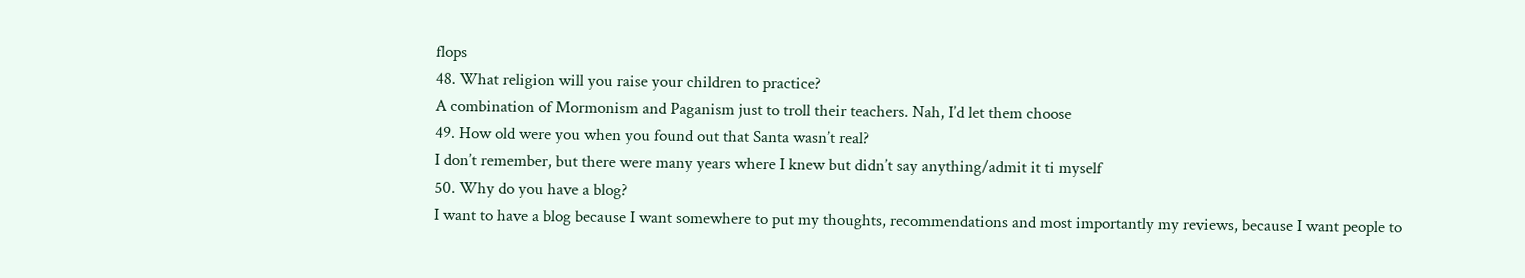flops
48. What religion will you raise your children to practice?
A combination of Mormonism and Paganism just to troll their teachers. Nah, I’d let them choose
49. How old were you when you found out that Santa wasn’t real?
I don’t remember, but there were many years where I knew but didn’t say anything/admit it ti myself
50. Why do you have a blog?
I want to have a blog because I want somewhere to put my thoughts, recommendations and most importantly my reviews, because I want people to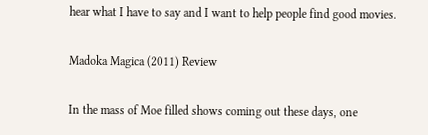hear what I have to say and I want to help people find good movies.

Madoka Magica (2011) Review

In the mass of Moe filled shows coming out these days, one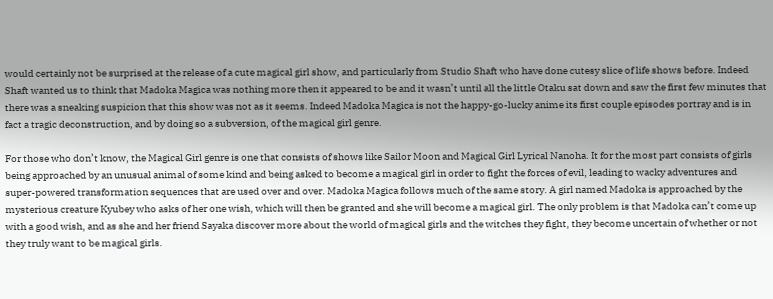would certainly not be surprised at the release of a cute magical girl show, and particularly from Studio Shaft who have done cutesy slice of life shows before. Indeed Shaft wanted us to think that Madoka Magica was nothing more then it appeared to be and it wasn’t until all the little Otaku sat down and saw the first few minutes that there was a sneaking suspicion that this show was not as it seems. Indeed Madoka Magica is not the happy-go-lucky anime its first couple episodes portray and is in fact a tragic deconstruction, and by doing so a subversion, of the magical girl genre.

For those who don’t know, the Magical Girl genre is one that consists of shows like Sailor Moon and Magical Girl Lyrical Nanoha. It for the most part consists of girls being approached by an unusual animal of some kind and being asked to become a magical girl in order to fight the forces of evil, leading to wacky adventures and super-powered transformation sequences that are used over and over. Madoka Magica follows much of the same story. A girl named Madoka is approached by the mysterious creature Kyubey who asks of her one wish, which will then be granted and she will become a magical girl. The only problem is that Madoka can’t come up with a good wish, and as she and her friend Sayaka discover more about the world of magical girls and the witches they fight, they become uncertain of whether or not they truly want to be magical girls.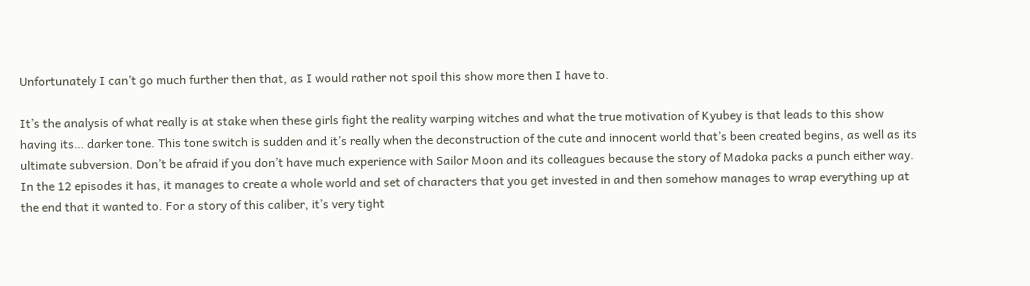Unfortunately I can’t go much further then that, as I would rather not spoil this show more then I have to.

It’s the analysis of what really is at stake when these girls fight the reality warping witches and what the true motivation of Kyubey is that leads to this show having its… darker tone. This tone switch is sudden and it’s really when the deconstruction of the cute and innocent world that’s been created begins, as well as its ultimate subversion. Don’t be afraid if you don’t have much experience with Sailor Moon and its colleagues because the story of Madoka packs a punch either way. In the 12 episodes it has, it manages to create a whole world and set of characters that you get invested in and then somehow manages to wrap everything up at the end that it wanted to. For a story of this caliber, it’s very tight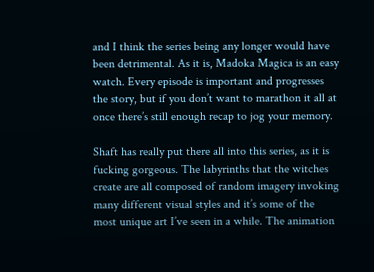and I think the series being any longer would have been detrimental. As it is, Madoka Magica is an easy watch. Every episode is important and progresses the story, but if you don’t want to marathon it all at once there’s still enough recap to jog your memory.

Shaft has really put there all into this series, as it is fucking gorgeous. The labyrinths that the witches create are all composed of random imagery invoking many different visual styles and it’s some of the most unique art I’ve seen in a while. The animation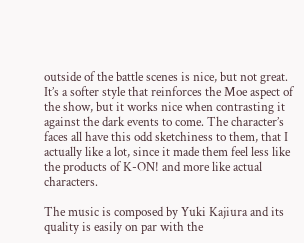outside of the battle scenes is nice, but not great. It’s a softer style that reinforces the Moe aspect of the show, but it works nice when contrasting it against the dark events to come. The character’s faces all have this odd sketchiness to them, that I actually like a lot, since it made them feel less like the products of K-ON! and more like actual characters.

The music is composed by Yuki Kajiura and its quality is easily on par with the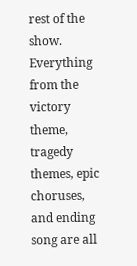rest of the show. Everything from the victory theme, tragedy themes, epic choruses, and ending song are all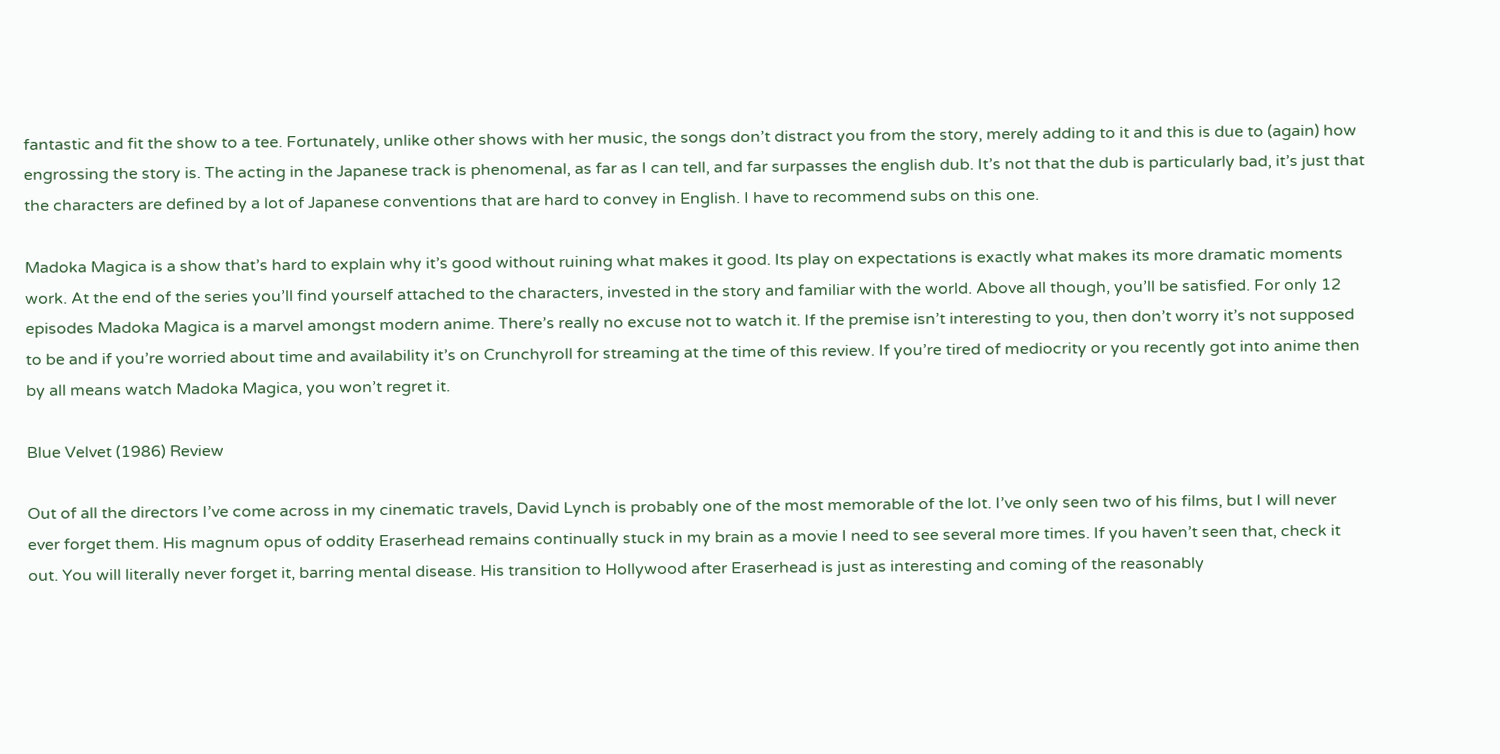fantastic and fit the show to a tee. Fortunately, unlike other shows with her music, the songs don’t distract you from the story, merely adding to it and this is due to (again) how engrossing the story is. The acting in the Japanese track is phenomenal, as far as I can tell, and far surpasses the english dub. It’s not that the dub is particularly bad, it’s just that the characters are defined by a lot of Japanese conventions that are hard to convey in English. I have to recommend subs on this one.

Madoka Magica is a show that’s hard to explain why it’s good without ruining what makes it good. Its play on expectations is exactly what makes its more dramatic moments work. At the end of the series you’ll find yourself attached to the characters, invested in the story and familiar with the world. Above all though, you’ll be satisfied. For only 12 episodes Madoka Magica is a marvel amongst modern anime. There’s really no excuse not to watch it. If the premise isn’t interesting to you, then don’t worry it’s not supposed to be and if you’re worried about time and availability it’s on Crunchyroll for streaming at the time of this review. If you’re tired of mediocrity or you recently got into anime then by all means watch Madoka Magica, you won’t regret it.

Blue Velvet (1986) Review

Out of all the directors I’ve come across in my cinematic travels, David Lynch is probably one of the most memorable of the lot. I’ve only seen two of his films, but I will never ever forget them. His magnum opus of oddity Eraserhead remains continually stuck in my brain as a movie I need to see several more times. If you haven’t seen that, check it out. You will literally never forget it, barring mental disease. His transition to Hollywood after Eraserhead is just as interesting and coming of the reasonably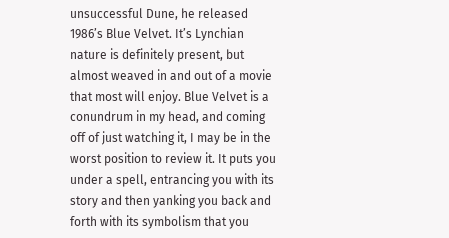unsuccessful Dune, he released 1986’s Blue Velvet. It’s Lynchian nature is definitely present, but almost weaved in and out of a movie that most will enjoy. Blue Velvet is a conundrum in my head, and coming off of just watching it, I may be in the worst position to review it. It puts you under a spell, entrancing you with its story and then yanking you back and forth with its symbolism that you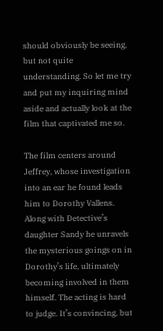should obviously be seeing, but not quite understanding. So let me try and put my inquiring mind aside and actually look at the film that captivated me so.

The film centers around Jeffrey, whose investigation into an ear he found leads him to Dorothy Vallens. Along with Detective’s daughter Sandy he unravels the mysterious goings on in Dorothy’s life, ultimately becoming involved in them himself. The acting is hard to judge. It’s convincing, but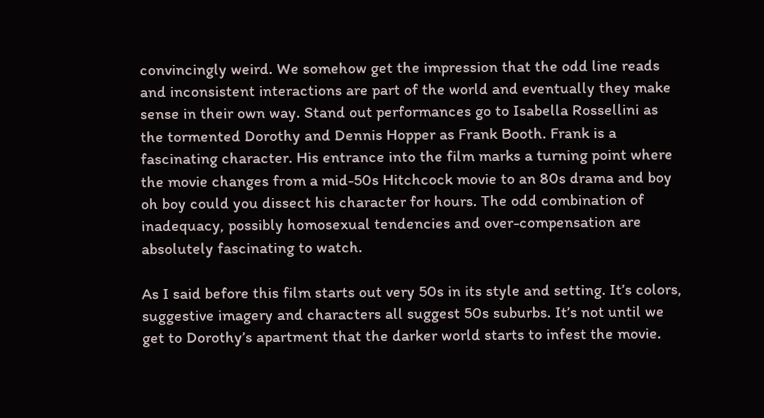convincingly weird. We somehow get the impression that the odd line reads and inconsistent interactions are part of the world and eventually they make sense in their own way. Stand out performances go to Isabella Rossellini as the tormented Dorothy and Dennis Hopper as Frank Booth. Frank is a fascinating character. His entrance into the film marks a turning point where the movie changes from a mid-50s Hitchcock movie to an 80s drama and boy oh boy could you dissect his character for hours. The odd combination of inadequacy, possibly homosexual tendencies and over-compensation are absolutely fascinating to watch.

As I said before this film starts out very 50s in its style and setting. It’s colors, suggestive imagery and characters all suggest 50s suburbs. It’s not until we get to Dorothy’s apartment that the darker world starts to infest the movie.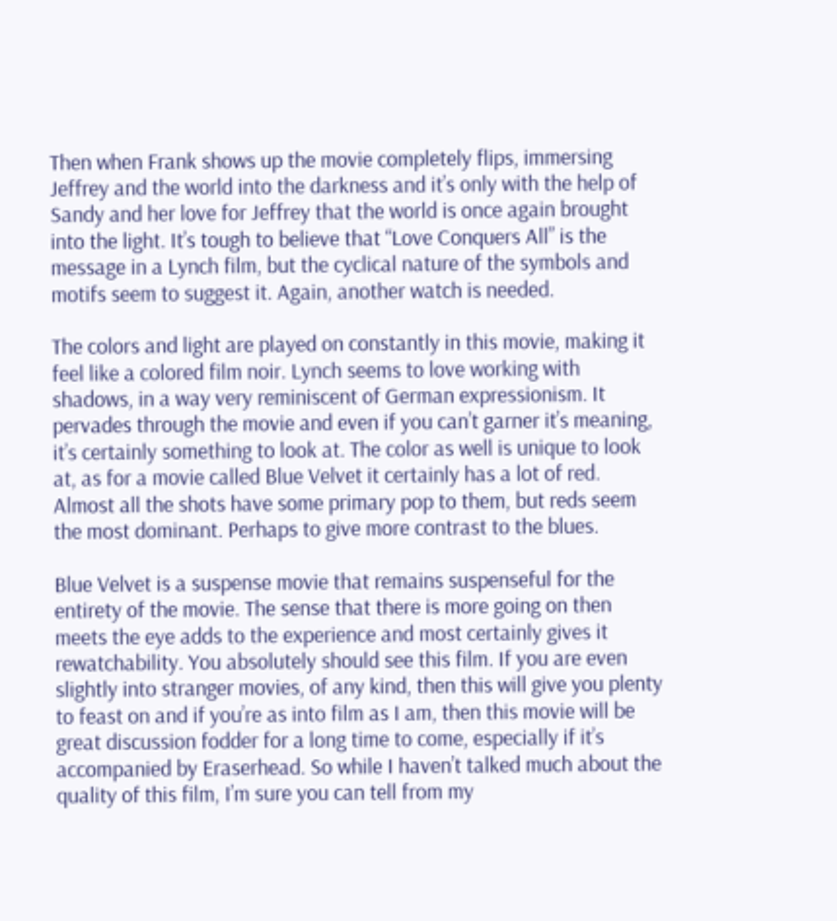Then when Frank shows up the movie completely flips, immersing Jeffrey and the world into the darkness and it’s only with the help of Sandy and her love for Jeffrey that the world is once again brought into the light. It’s tough to believe that “Love Conquers All” is the message in a Lynch film, but the cyclical nature of the symbols and motifs seem to suggest it. Again, another watch is needed.

The colors and light are played on constantly in this movie, making it feel like a colored film noir. Lynch seems to love working with shadows, in a way very reminiscent of German expressionism. It pervades through the movie and even if you can’t garner it’s meaning, it’s certainly something to look at. The color as well is unique to look at, as for a movie called Blue Velvet it certainly has a lot of red. Almost all the shots have some primary pop to them, but reds seem the most dominant. Perhaps to give more contrast to the blues.

Blue Velvet is a suspense movie that remains suspenseful for the entirety of the movie. The sense that there is more going on then meets the eye adds to the experience and most certainly gives it rewatchability. You absolutely should see this film. If you are even slightly into stranger movies, of any kind, then this will give you plenty to feast on and if you’re as into film as I am, then this movie will be great discussion fodder for a long time to come, especially if it’s accompanied by Eraserhead. So while I haven’t talked much about the quality of this film, I’m sure you can tell from my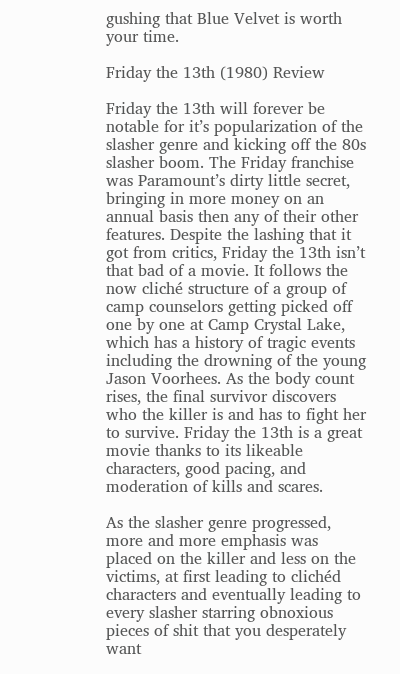gushing that Blue Velvet is worth your time.

Friday the 13th (1980) Review

Friday the 13th will forever be notable for it’s popularization of the slasher genre and kicking off the 80s slasher boom. The Friday franchise was Paramount’s dirty little secret, bringing in more money on an annual basis then any of their other features. Despite the lashing that it got from critics, Friday the 13th isn’t that bad of a movie. It follows the now cliché structure of a group of camp counselors getting picked off one by one at Camp Crystal Lake, which has a history of tragic events including the drowning of the young Jason Voorhees. As the body count rises, the final survivor discovers who the killer is and has to fight her to survive. Friday the 13th is a great movie thanks to its likeable characters, good pacing, and moderation of kills and scares.

As the slasher genre progressed, more and more emphasis was placed on the killer and less on the victims, at first leading to clichéd characters and eventually leading to every slasher starring obnoxious pieces of shit that you desperately want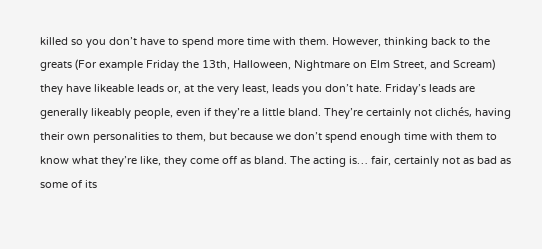killed so you don’t have to spend more time with them. However, thinking back to the greats (For example Friday the 13th, Halloween, Nightmare on Elm Street, and Scream) they have likeable leads or, at the very least, leads you don’t hate. Friday’s leads are generally likeably people, even if they’re a little bland. They’re certainly not clichés, having their own personalities to them, but because we don’t spend enough time with them to know what they’re like, they come off as bland. The acting is… fair, certainly not as bad as some of its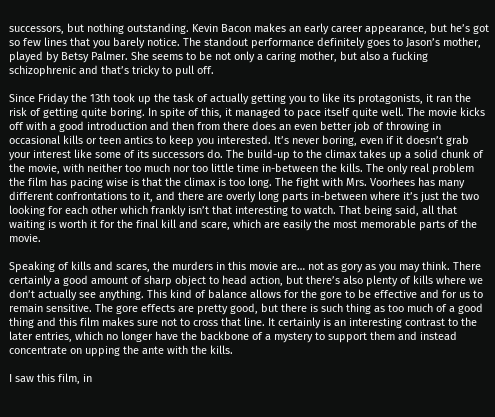successors, but nothing outstanding. Kevin Bacon makes an early career appearance, but he’s got so few lines that you barely notice. The standout performance definitely goes to Jason’s mother, played by Betsy Palmer. She seems to be not only a caring mother, but also a fucking schizophrenic and that’s tricky to pull off.

Since Friday the 13th took up the task of actually getting you to like its protagonists, it ran the risk of getting quite boring. In spite of this, it managed to pace itself quite well. The movie kicks off with a good introduction and then from there does an even better job of throwing in occasional kills or teen antics to keep you interested. It’s never boring, even if it doesn’t grab your interest like some of its successors do. The build-up to the climax takes up a solid chunk of the movie, with neither too much nor too little time in-between the kills. The only real problem the film has pacing wise is that the climax is too long. The fight with Mrs. Voorhees has many different confrontations to it, and there are overly long parts in-between where it’s just the two looking for each other which frankly isn’t that interesting to watch. That being said, all that waiting is worth it for the final kill and scare, which are easily the most memorable parts of the movie.

Speaking of kills and scares, the murders in this movie are… not as gory as you may think. There certainly a good amount of sharp object to head action, but there’s also plenty of kills where we don’t actually see anything. This kind of balance allows for the gore to be effective and for us to remain sensitive. The gore effects are pretty good, but there is such thing as too much of a good thing and this film makes sure not to cross that line. It certainly is an interesting contrast to the later entries, which no longer have the backbone of a mystery to support them and instead concentrate on upping the ante with the kills.

I saw this film, in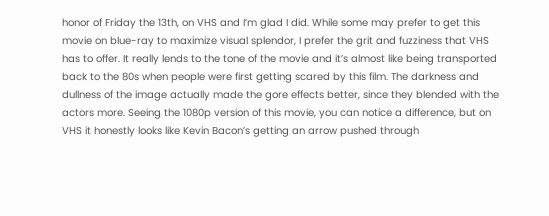honor of Friday the 13th, on VHS and I’m glad I did. While some may prefer to get this movie on blue-ray to maximize visual splendor, I prefer the grit and fuzziness that VHS has to offer. It really lends to the tone of the movie and it’s almost like being transported back to the 80s when people were first getting scared by this film. The darkness and dullness of the image actually made the gore effects better, since they blended with the actors more. Seeing the 1080p version of this movie, you can notice a difference, but on VHS it honestly looks like Kevin Bacon’s getting an arrow pushed through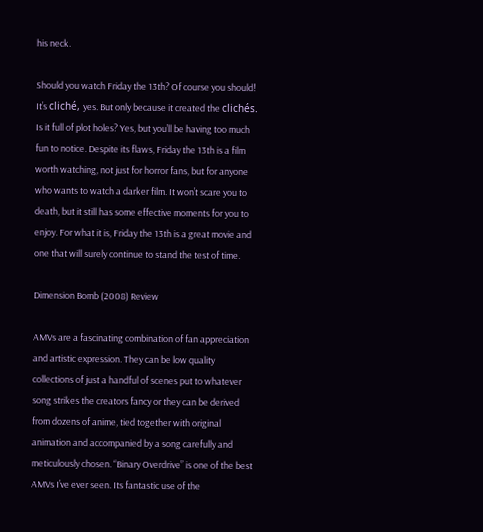his neck.

Should you watch Friday the 13th? Of course you should! It’s cliché, yes. But only because it created the clichés. Is it full of plot holes? Yes, but you’ll be having too much fun to notice. Despite its flaws, Friday the 13th is a film worth watching, not just for horror fans, but for anyone who wants to watch a darker film. It won’t scare you to death, but it still has some effective moments for you to enjoy. For what it is, Friday the 13th is a great movie and one that will surely continue to stand the test of time.

Dimension Bomb (2008) Review

AMVs are a fascinating combination of fan appreciation and artistic expression. They can be low quality collections of just a handful of scenes put to whatever song strikes the creators fancy or they can be derived from dozens of anime, tied together with original animation and accompanied by a song carefully and meticulously chosen. “Binary Overdrive” is one of the best AMVs I’ve ever seen. Its fantastic use of the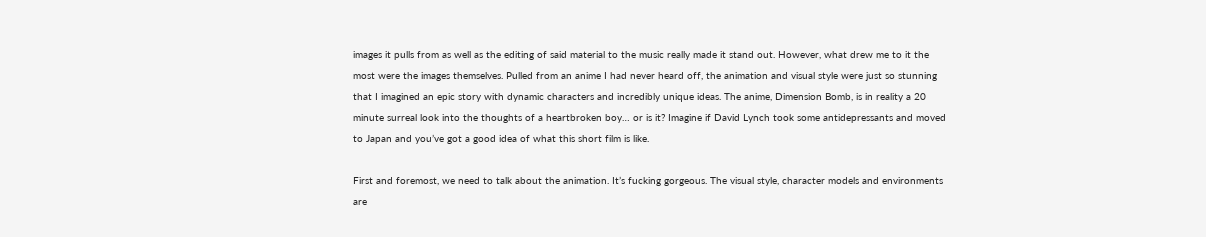images it pulls from as well as the editing of said material to the music really made it stand out. However, what drew me to it the most were the images themselves. Pulled from an anime I had never heard off, the animation and visual style were just so stunning that I imagined an epic story with dynamic characters and incredibly unique ideas. The anime, Dimension Bomb, is in reality a 20 minute surreal look into the thoughts of a heartbroken boy… or is it? Imagine if David Lynch took some antidepressants and moved to Japan and you’ve got a good idea of what this short film is like.

First and foremost, we need to talk about the animation. It’s fucking gorgeous. The visual style, character models and environments are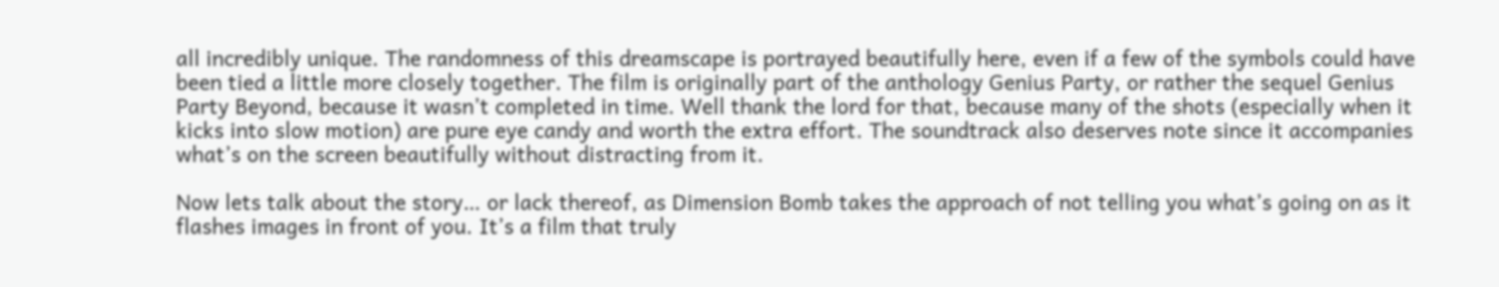all incredibly unique. The randomness of this dreamscape is portrayed beautifully here, even if a few of the symbols could have been tied a little more closely together. The film is originally part of the anthology Genius Party, or rather the sequel Genius Party Beyond, because it wasn’t completed in time. Well thank the lord for that, because many of the shots (especially when it kicks into slow motion) are pure eye candy and worth the extra effort. The soundtrack also deserves note since it accompanies what’s on the screen beautifully without distracting from it.

Now lets talk about the story… or lack thereof, as Dimension Bomb takes the approach of not telling you what’s going on as it flashes images in front of you. It’s a film that truly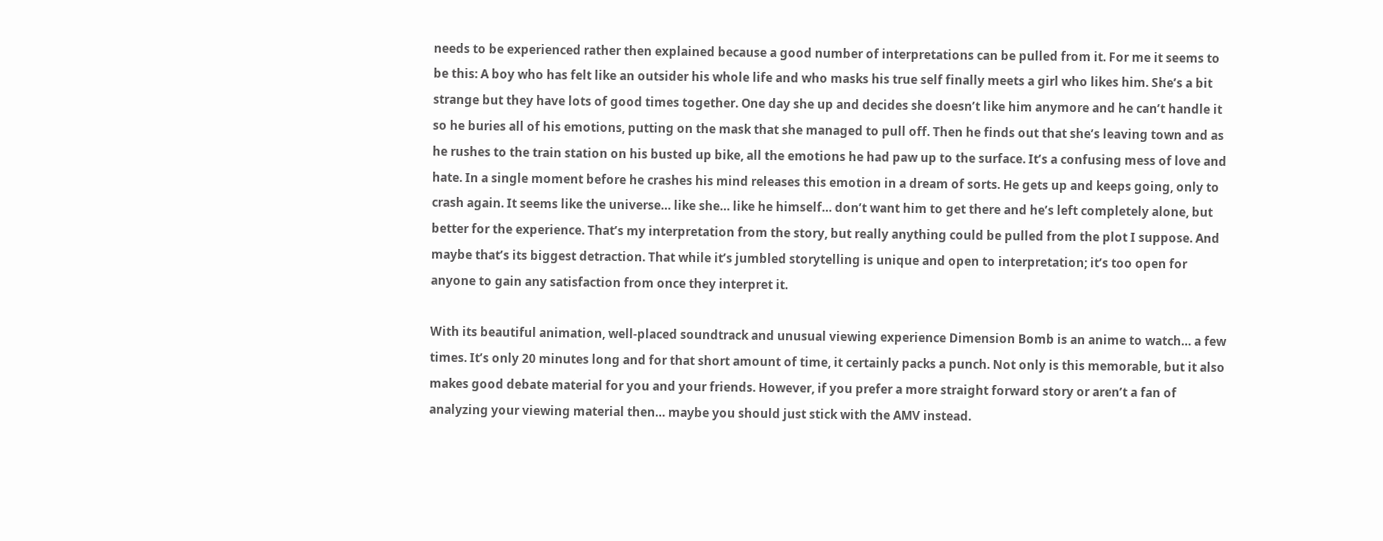needs to be experienced rather then explained because a good number of interpretations can be pulled from it. For me it seems to be this: A boy who has felt like an outsider his whole life and who masks his true self finally meets a girl who likes him. She’s a bit strange but they have lots of good times together. One day she up and decides she doesn’t like him anymore and he can’t handle it so he buries all of his emotions, putting on the mask that she managed to pull off. Then he finds out that she’s leaving town and as he rushes to the train station on his busted up bike, all the emotions he had paw up to the surface. It’s a confusing mess of love and hate. In a single moment before he crashes his mind releases this emotion in a dream of sorts. He gets up and keeps going, only to crash again. It seems like the universe… like she… like he himself… don’t want him to get there and he’s left completely alone, but better for the experience. That’s my interpretation from the story, but really anything could be pulled from the plot I suppose. And maybe that’s its biggest detraction. That while it’s jumbled storytelling is unique and open to interpretation; it’s too open for anyone to gain any satisfaction from once they interpret it.

With its beautiful animation, well-placed soundtrack and unusual viewing experience Dimension Bomb is an anime to watch… a few times. It’s only 20 minutes long and for that short amount of time, it certainly packs a punch. Not only is this memorable, but it also makes good debate material for you and your friends. However, if you prefer a more straight forward story or aren’t a fan of analyzing your viewing material then… maybe you should just stick with the AMV instead.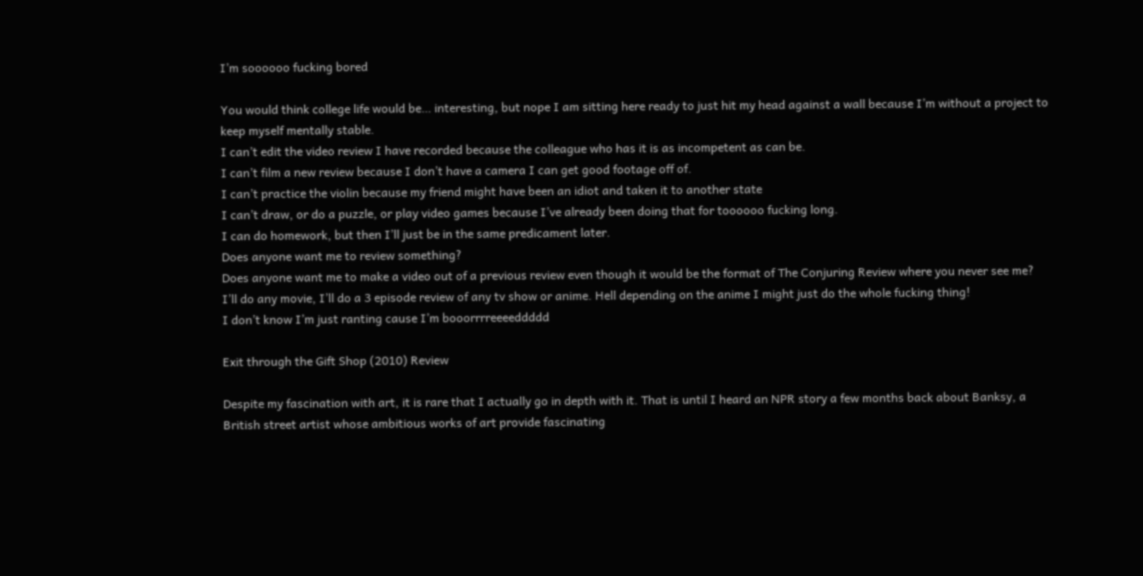I’m soooooo fucking bored

You would think college life would be… interesting, but nope I am sitting here ready to just hit my head against a wall because I’m without a project to keep myself mentally stable.
I can’t edit the video review I have recorded because the colleague who has it is as incompetent as can be.
I can’t film a new review because I don’t have a camera I can get good footage off of.
I can’t practice the violin because my friend might have been an idiot and taken it to another state
I can’t draw, or do a puzzle, or play video games because I’ve already been doing that for toooooo fucking long.
I can do homework, but then I’ll just be in the same predicament later.
Does anyone want me to review something?
Does anyone want me to make a video out of a previous review even though it would be the format of The Conjuring Review where you never see me?
I’ll do any movie, I’ll do a 3 episode review of any tv show or anime. Hell depending on the anime I might just do the whole fucking thing!
I don’t know I’m just ranting cause I’m booorrrreeeeddddd

Exit through the Gift Shop (2010) Review

Despite my fascination with art, it is rare that I actually go in depth with it. That is until I heard an NPR story a few months back about Banksy, a British street artist whose ambitious works of art provide fascinating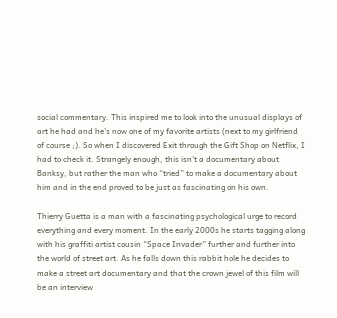social commentary. This inspired me to look into the unusual displays of art he had and he’s now one of my favorite artists (next to my girlfriend of course ;). So when I discovered Exit through the Gift Shop on Netflix, I had to check it. Strangely enough, this isn’t a documentary about Banksy, but rather the man who “tried” to make a documentary about him and in the end proved to be just as fascinating on his own.

Thierry Guetta is a man with a fascinating psychological urge to record everything and every moment. In the early 2000s he starts tagging along with his graffiti artist cousin “Space Invader” further and further into the world of street art. As he falls down this rabbit hole he decides to make a street art documentary and that the crown jewel of this film will be an interview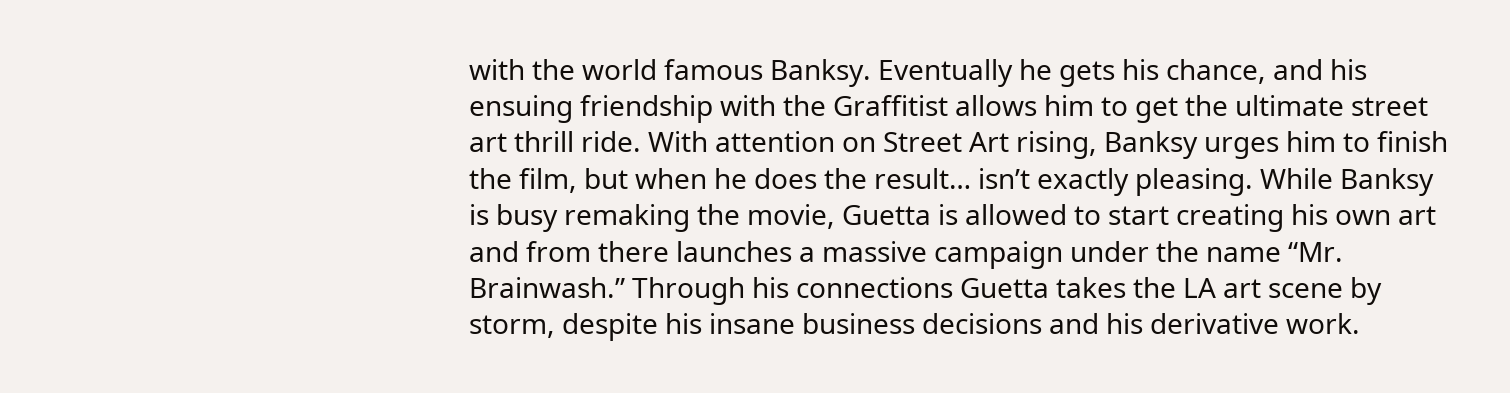with the world famous Banksy. Eventually he gets his chance, and his ensuing friendship with the Graffitist allows him to get the ultimate street art thrill ride. With attention on Street Art rising, Banksy urges him to finish the film, but when he does the result… isn’t exactly pleasing. While Banksy is busy remaking the movie, Guetta is allowed to start creating his own art and from there launches a massive campaign under the name “Mr. Brainwash.” Through his connections Guetta takes the LA art scene by storm, despite his insane business decisions and his derivative work.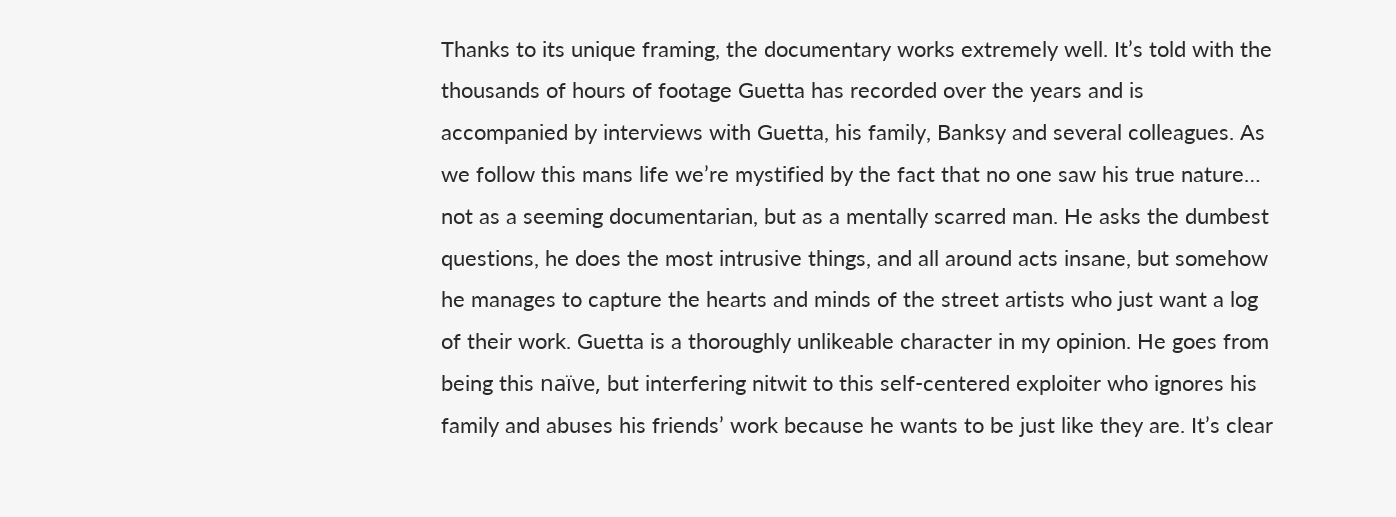Thanks to its unique framing, the documentary works extremely well. It’s told with the thousands of hours of footage Guetta has recorded over the years and is accompanied by interviews with Guetta, his family, Banksy and several colleagues. As we follow this mans life we’re mystified by the fact that no one saw his true nature… not as a seeming documentarian, but as a mentally scarred man. He asks the dumbest questions, he does the most intrusive things, and all around acts insane, but somehow he manages to capture the hearts and minds of the street artists who just want a log of their work. Guetta is a thoroughly unlikeable character in my opinion. He goes from being this naïve, but interfering nitwit to this self-centered exploiter who ignores his family and abuses his friends’ work because he wants to be just like they are. It’s clear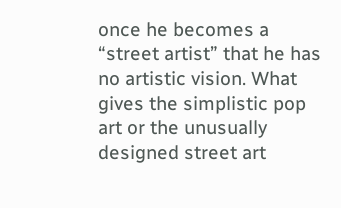once he becomes a “street artist” that he has no artistic vision. What gives the simplistic pop art or the unusually designed street art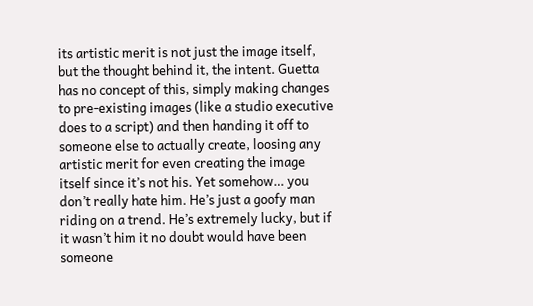its artistic merit is not just the image itself, but the thought behind it, the intent. Guetta has no concept of this, simply making changes to pre-existing images (like a studio executive does to a script) and then handing it off to someone else to actually create, loosing any artistic merit for even creating the image itself since it’s not his. Yet somehow… you don’t really hate him. He’s just a goofy man riding on a trend. He’s extremely lucky, but if it wasn’t him it no doubt would have been someone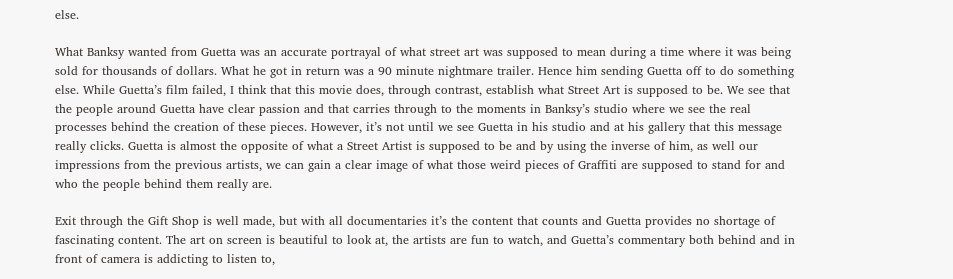else.

What Banksy wanted from Guetta was an accurate portrayal of what street art was supposed to mean during a time where it was being sold for thousands of dollars. What he got in return was a 90 minute nightmare trailer. Hence him sending Guetta off to do something else. While Guetta’s film failed, I think that this movie does, through contrast, establish what Street Art is supposed to be. We see that the people around Guetta have clear passion and that carries through to the moments in Banksy’s studio where we see the real processes behind the creation of these pieces. However, it’s not until we see Guetta in his studio and at his gallery that this message really clicks. Guetta is almost the opposite of what a Street Artist is supposed to be and by using the inverse of him, as well our impressions from the previous artists, we can gain a clear image of what those weird pieces of Graffiti are supposed to stand for and who the people behind them really are.

Exit through the Gift Shop is well made, but with all documentaries it’s the content that counts and Guetta provides no shortage of fascinating content. The art on screen is beautiful to look at, the artists are fun to watch, and Guetta’s commentary both behind and in front of camera is addicting to listen to,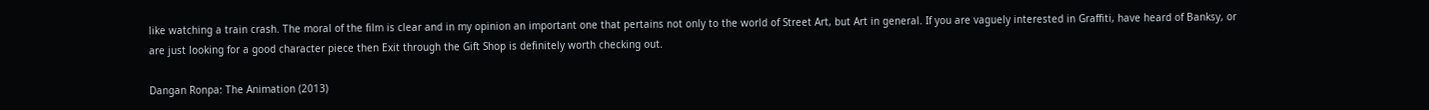like watching a train crash. The moral of the film is clear and in my opinion an important one that pertains not only to the world of Street Art, but Art in general. If you are vaguely interested in Graffiti, have heard of Banksy, or are just looking for a good character piece then Exit through the Gift Shop is definitely worth checking out.

Dangan Ronpa: The Animation (2013)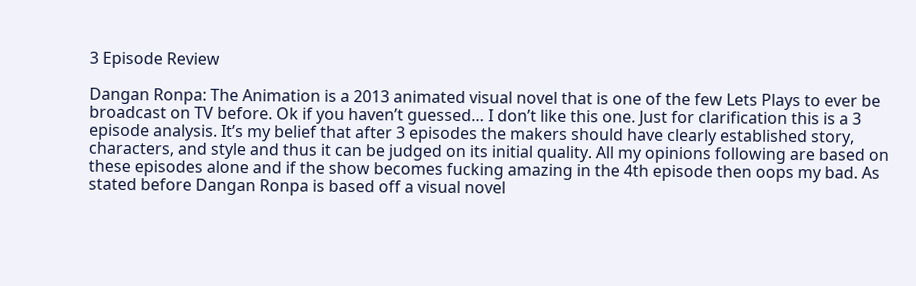3 Episode Review

Dangan Ronpa: The Animation is a 2013 animated visual novel that is one of the few Lets Plays to ever be broadcast on TV before. Ok if you haven’t guessed… I don’t like this one. Just for clarification this is a 3 episode analysis. It’s my belief that after 3 episodes the makers should have clearly established story, characters, and style and thus it can be judged on its initial quality. All my opinions following are based on these episodes alone and if the show becomes fucking amazing in the 4th episode then oops my bad. As stated before Dangan Ronpa is based off a visual novel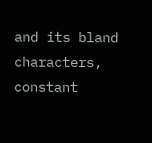and its bland characters, constant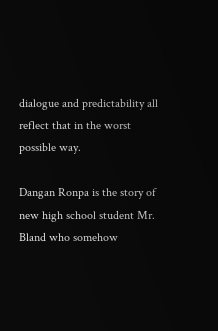dialogue and predictability all reflect that in the worst possible way.

Dangan Ronpa is the story of new high school student Mr. Bland who somehow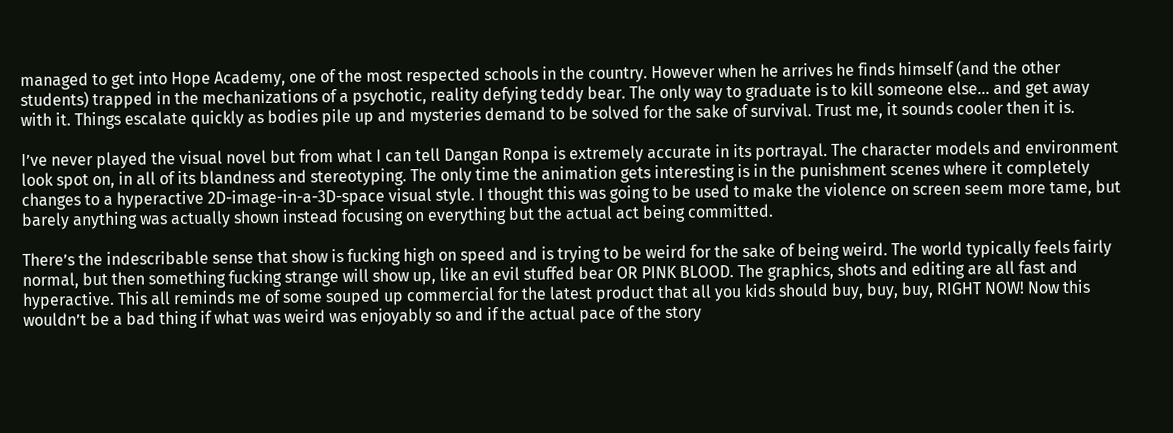managed to get into Hope Academy, one of the most respected schools in the country. However when he arrives he finds himself (and the other students) trapped in the mechanizations of a psychotic, reality defying teddy bear. The only way to graduate is to kill someone else… and get away with it. Things escalate quickly as bodies pile up and mysteries demand to be solved for the sake of survival. Trust me, it sounds cooler then it is.

I’ve never played the visual novel but from what I can tell Dangan Ronpa is extremely accurate in its portrayal. The character models and environment look spot on, in all of its blandness and stereotyping. The only time the animation gets interesting is in the punishment scenes where it completely changes to a hyperactive 2D-image-in-a-3D-space visual style. I thought this was going to be used to make the violence on screen seem more tame, but barely anything was actually shown instead focusing on everything but the actual act being committed.

There’s the indescribable sense that show is fucking high on speed and is trying to be weird for the sake of being weird. The world typically feels fairly normal, but then something fucking strange will show up, like an evil stuffed bear OR PINK BLOOD. The graphics, shots and editing are all fast and hyperactive. This all reminds me of some souped up commercial for the latest product that all you kids should buy, buy, buy, RIGHT NOW! Now this wouldn’t be a bad thing if what was weird was enjoyably so and if the actual pace of the story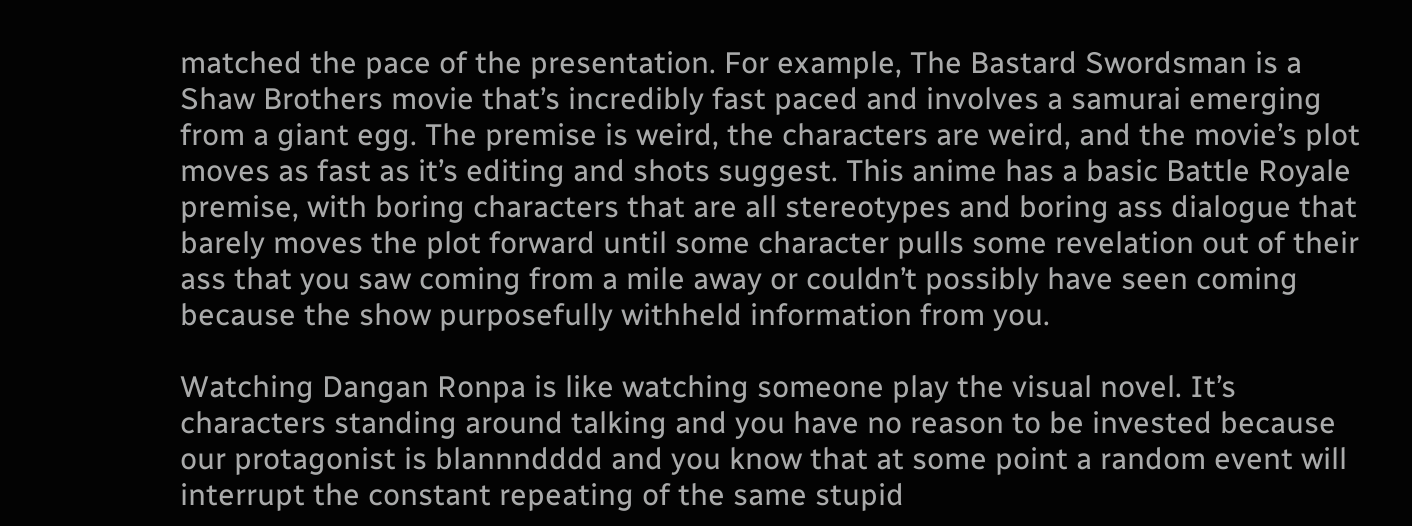matched the pace of the presentation. For example, The Bastard Swordsman is a Shaw Brothers movie that’s incredibly fast paced and involves a samurai emerging from a giant egg. The premise is weird, the characters are weird, and the movie’s plot moves as fast as it’s editing and shots suggest. This anime has a basic Battle Royale premise, with boring characters that are all stereotypes and boring ass dialogue that barely moves the plot forward until some character pulls some revelation out of their ass that you saw coming from a mile away or couldn’t possibly have seen coming because the show purposefully withheld information from you.

Watching Dangan Ronpa is like watching someone play the visual novel. It’s characters standing around talking and you have no reason to be invested because our protagonist is blannndddd and you know that at some point a random event will interrupt the constant repeating of the same stupid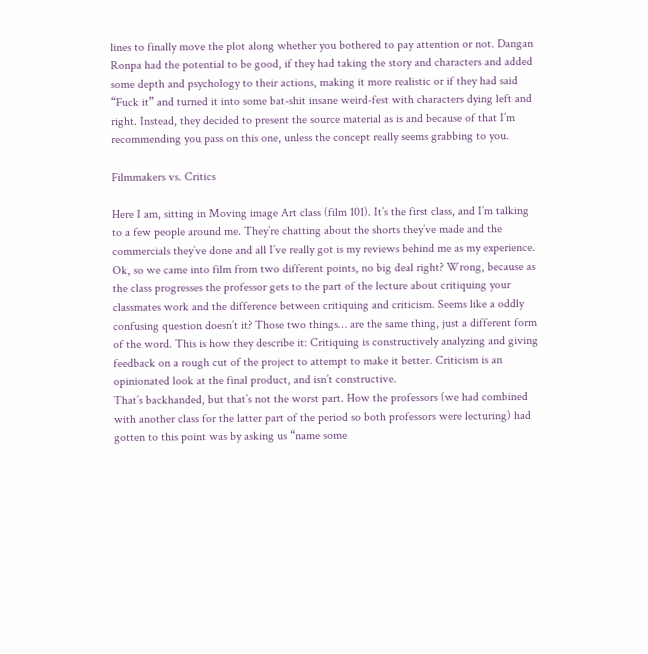lines to finally move the plot along whether you bothered to pay attention or not. Dangan Ronpa had the potential to be good, if they had taking the story and characters and added some depth and psychology to their actions, making it more realistic or if they had said “Fuck it” and turned it into some bat-shit insane weird-fest with characters dying left and right. Instead, they decided to present the source material as is and because of that I’m recommending you pass on this one, unless the concept really seems grabbing to you.

Filmmakers vs. Critics

Here I am, sitting in Moving image Art class (film 101). It’s the first class, and I’m talking to a few people around me. They’re chatting about the shorts they’ve made and the commercials they’ve done and all I’ve really got is my reviews behind me as my experience. Ok, so we came into film from two different points, no big deal right? Wrong, because as the class progresses the professor gets to the part of the lecture about critiquing your classmates work and the difference between critiquing and criticism. Seems like a oddly confusing question doesn’t it? Those two things… are the same thing, just a different form of the word. This is how they describe it: Critiquing is constructively analyzing and giving feedback on a rough cut of the project to attempt to make it better. Criticism is an opinionated look at the final product, and isn’t constructive.
That’s backhanded, but that’s not the worst part. How the professors (we had combined with another class for the latter part of the period so both professors were lecturing) had gotten to this point was by asking us “name some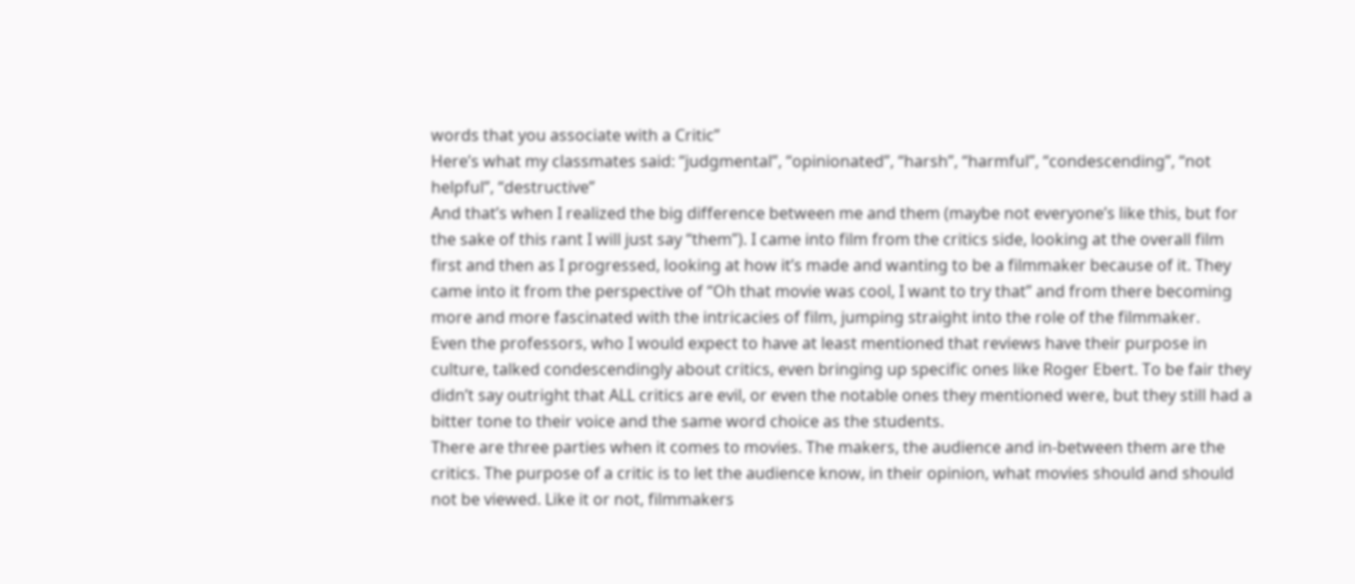words that you associate with a Critic”
Here’s what my classmates said: “judgmental”, “opinionated”, “harsh”, “harmful”, “condescending”, “not helpful”, “destructive”
And that’s when I realized the big difference between me and them (maybe not everyone’s like this, but for the sake of this rant I will just say “them”). I came into film from the critics side, looking at the overall film first and then as I progressed, looking at how it’s made and wanting to be a filmmaker because of it. They came into it from the perspective of “Oh that movie was cool, I want to try that” and from there becoming more and more fascinated with the intricacies of film, jumping straight into the role of the filmmaker.
Even the professors, who I would expect to have at least mentioned that reviews have their purpose in culture, talked condescendingly about critics, even bringing up specific ones like Roger Ebert. To be fair they didn’t say outright that ALL critics are evil, or even the notable ones they mentioned were, but they still had a bitter tone to their voice and the same word choice as the students.
There are three parties when it comes to movies. The makers, the audience and in-between them are the critics. The purpose of a critic is to let the audience know, in their opinion, what movies should and should not be viewed. Like it or not, filmmakers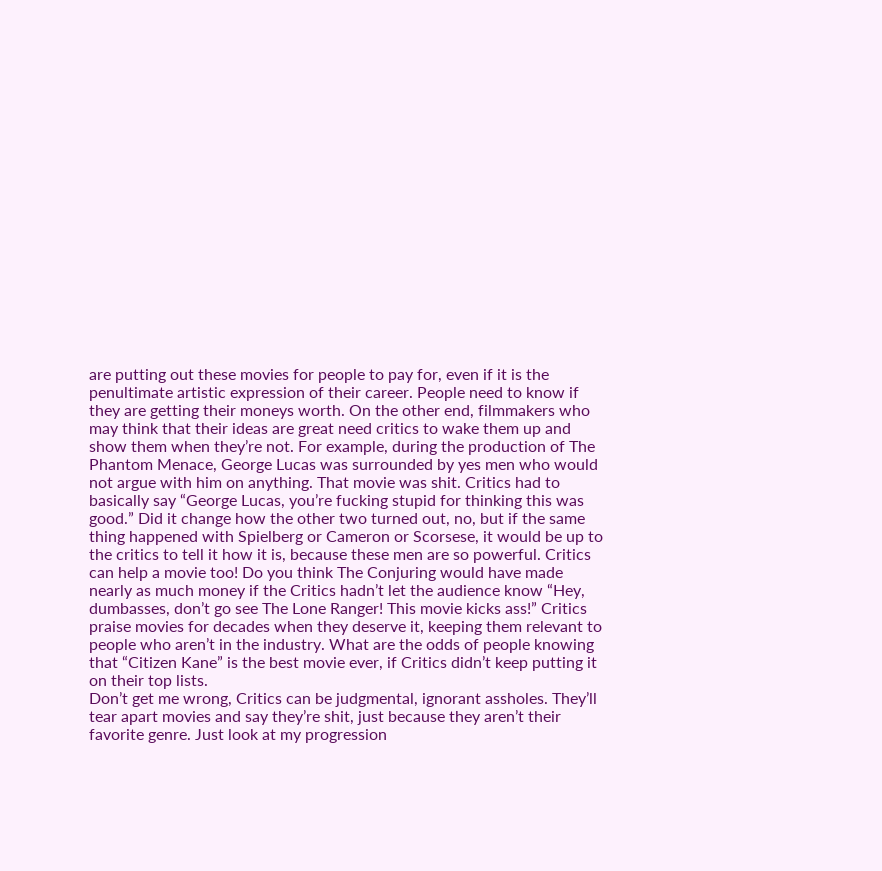are putting out these movies for people to pay for, even if it is the penultimate artistic expression of their career. People need to know if they are getting their moneys worth. On the other end, filmmakers who may think that their ideas are great need critics to wake them up and show them when they’re not. For example, during the production of The Phantom Menace, George Lucas was surrounded by yes men who would not argue with him on anything. That movie was shit. Critics had to basically say “George Lucas, you’re fucking stupid for thinking this was good.” Did it change how the other two turned out, no, but if the same thing happened with Spielberg or Cameron or Scorsese, it would be up to the critics to tell it how it is, because these men are so powerful. Critics can help a movie too! Do you think The Conjuring would have made nearly as much money if the Critics hadn’t let the audience know “Hey, dumbasses, don’t go see The Lone Ranger! This movie kicks ass!” Critics praise movies for decades when they deserve it, keeping them relevant to people who aren’t in the industry. What are the odds of people knowing that “Citizen Kane” is the best movie ever, if Critics didn’t keep putting it on their top lists.
Don’t get me wrong, Critics can be judgmental, ignorant assholes. They’ll tear apart movies and say they’re shit, just because they aren’t their favorite genre. Just look at my progression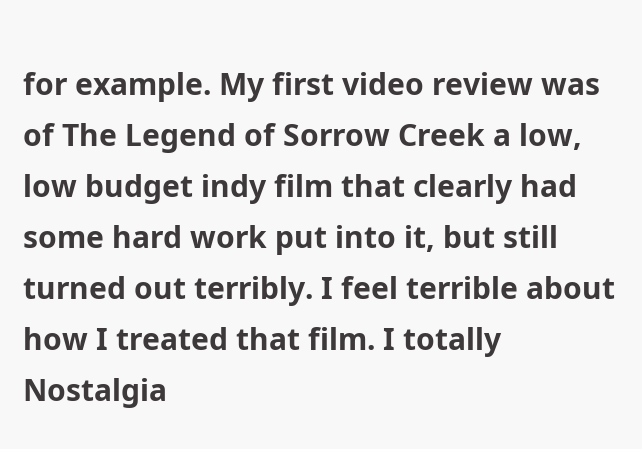for example. My first video review was of The Legend of Sorrow Creek a low, low budget indy film that clearly had some hard work put into it, but still turned out terribly. I feel terrible about how I treated that film. I totally Nostalgia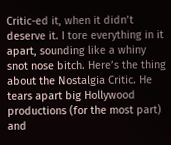Critic-ed it, when it didn’t deserve it. I tore everything in it apart, sounding like a whiny snot nose bitch. Here’s the thing about the Nostalgia Critic. He tears apart big Hollywood productions (for the most part) and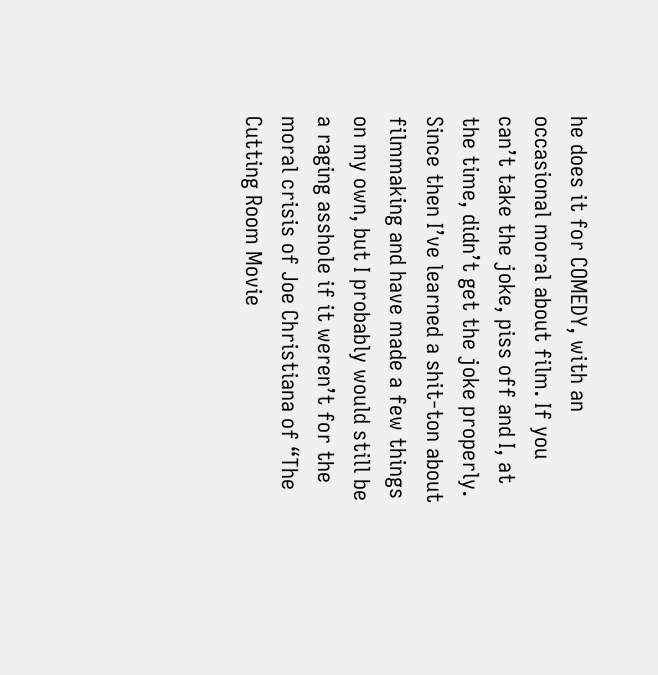he does it for COMEDY, with an occasional moral about film. If you can’t take the joke, piss off and I, at the time, didn’t get the joke properly. Since then I’ve learned a shit-ton about filmmaking and have made a few things on my own, but I probably would still be a raging asshole if it weren’t for the moral crisis of Joe Christiana of “The Cutting Room Movie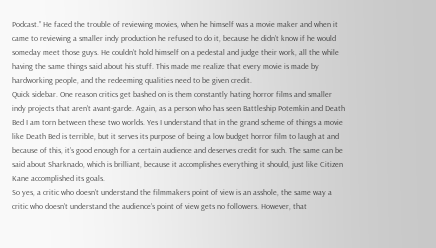Podcast.” He faced the trouble of reviewing movies, when he himself was a movie maker and when it came to reviewing a smaller indy production he refused to do it, because he didn’t know if he would someday meet those guys. He couldn’t hold himself on a pedestal and judge their work, all the while having the same things said about his stuff. This made me realize that every movie is made by hardworking people, and the redeeming qualities need to be given credit.
Quick sidebar. One reason critics get bashed on is them constantly hating horror films and smaller indy projects that aren’t avant-garde. Again, as a person who has seen Battleship Potemkin and Death Bed I am torn between these two worlds. Yes I understand that in the grand scheme of things a movie like Death Bed is terrible, but it serves its purpose of being a low budget horror film to laugh at and because of this, it’s good enough for a certain audience and deserves credit for such. The same can be said about Sharknado, which is brilliant, because it accomplishes everything it should, just like Citizen Kane accomplished its goals.
So yes, a critic who doesn’t understand the filmmakers point of view is an asshole, the same way a critic who doesn’t understand the audience’s point of view gets no followers. However, that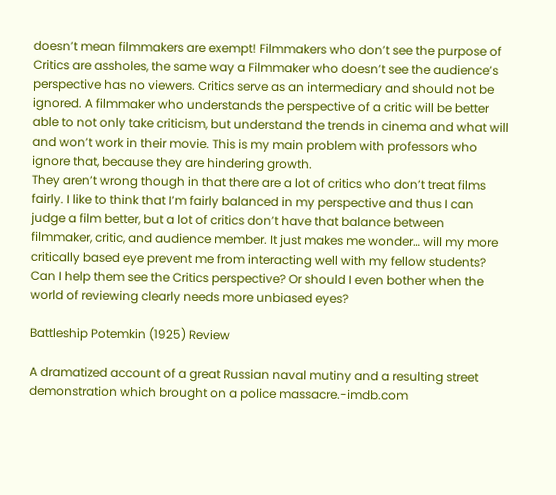doesn’t mean filmmakers are exempt! Filmmakers who don’t see the purpose of Critics are assholes, the same way a Filmmaker who doesn’t see the audience’s perspective has no viewers. Critics serve as an intermediary and should not be ignored. A filmmaker who understands the perspective of a critic will be better able to not only take criticism, but understand the trends in cinema and what will and won’t work in their movie. This is my main problem with professors who ignore that, because they are hindering growth.
They aren’t wrong though in that there are a lot of critics who don’t treat films fairly. I like to think that I’m fairly balanced in my perspective and thus I can judge a film better, but a lot of critics don’t have that balance between filmmaker, critic, and audience member. It just makes me wonder… will my more critically based eye prevent me from interacting well with my fellow students? Can I help them see the Critics perspective? Or should I even bother when the world of reviewing clearly needs more unbiased eyes?

Battleship Potemkin (1925) Review

A dramatized account of a great Russian naval mutiny and a resulting street demonstration which brought on a police massacre.-imdb.com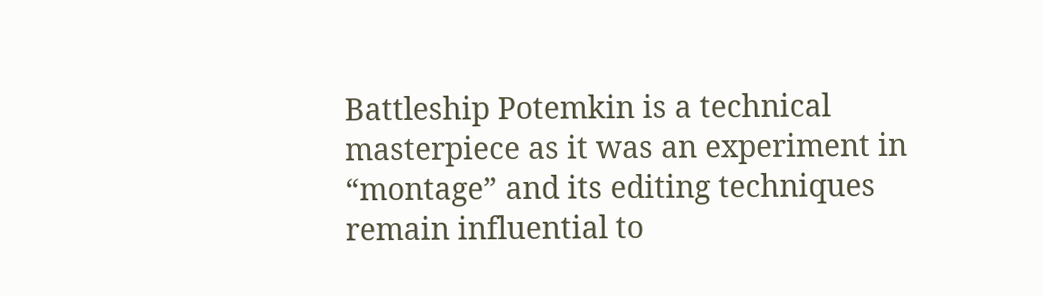Battleship Potemkin is a technical masterpiece as it was an experiment in “montage” and its editing techniques remain influential to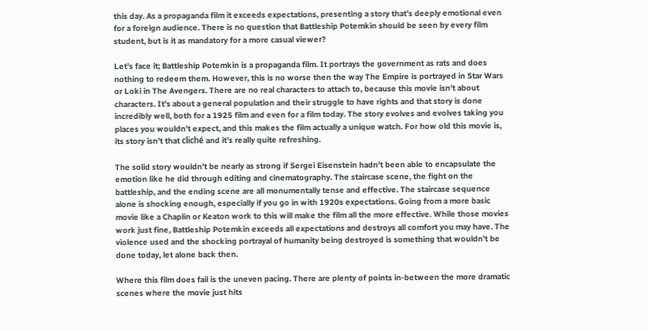this day. As a propaganda film it exceeds expectations, presenting a story that’s deeply emotional even for a foreign audience. There is no question that Battleship Potemkin should be seen by every film student, but is it as mandatory for a more casual viewer?

Let’s face it; Battleship Potemkin is a propaganda film. It portrays the government as rats and does nothing to redeem them. However, this is no worse then the way The Empire is portrayed in Star Wars or Loki in The Avengers. There are no real characters to attach to, because this movie isn’t about characters. It’s about a general population and their struggle to have rights and that story is done incredibly well, both for a 1925 film and even for a film today. The story evolves and evolves taking you places you wouldn’t expect, and this makes the film actually a unique watch. For how old this movie is, its story isn’t that cliché and it’s really quite refreshing.

The solid story wouldn’t be nearly as strong if Sergei Eisenstein hadn’t been able to encapsulate the emotion like he did through editing and cinematography. The staircase scene, the fight on the battleship, and the ending scene are all monumentally tense and effective. The staircase sequence alone is shocking enough, especially if you go in with 1920s expectations. Going from a more basic movie like a Chaplin or Keaton work to this will make the film all the more effective. While those movies work just fine, Battleship Potemkin exceeds all expectations and destroys all comfort you may have. The violence used and the shocking portrayal of humanity being destroyed is something that wouldn’t be done today, let alone back then.

Where this film does fail is the uneven pacing. There are plenty of points in-between the more dramatic scenes where the movie just hits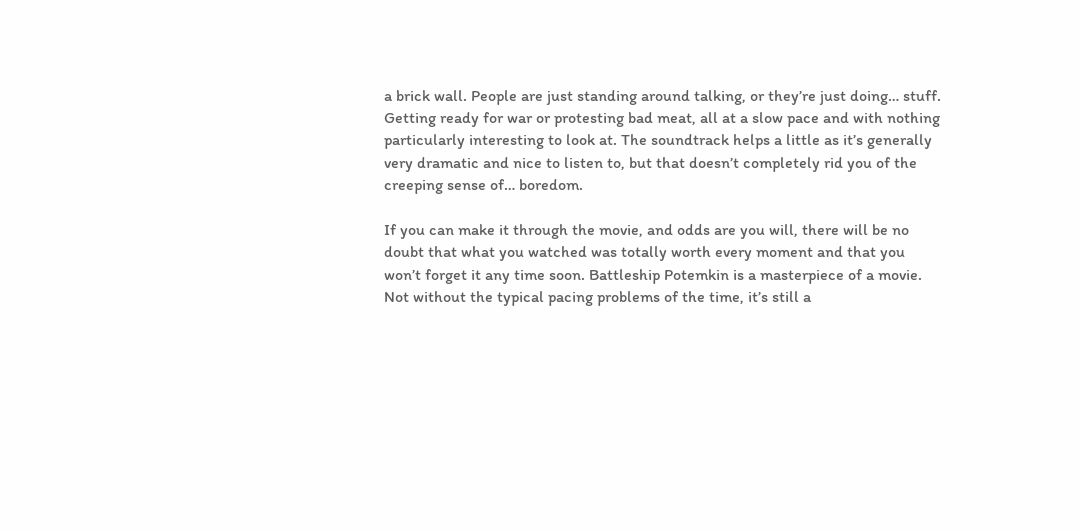a brick wall. People are just standing around talking, or they’re just doing… stuff. Getting ready for war or protesting bad meat, all at a slow pace and with nothing particularly interesting to look at. The soundtrack helps a little as it’s generally very dramatic and nice to listen to, but that doesn’t completely rid you of the creeping sense of… boredom.

If you can make it through the movie, and odds are you will, there will be no doubt that what you watched was totally worth every moment and that you won’t forget it any time soon. Battleship Potemkin is a masterpiece of a movie. Not without the typical pacing problems of the time, it’s still a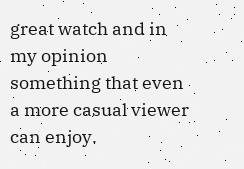great watch and in my opinion something that even a more casual viewer can enjoy.